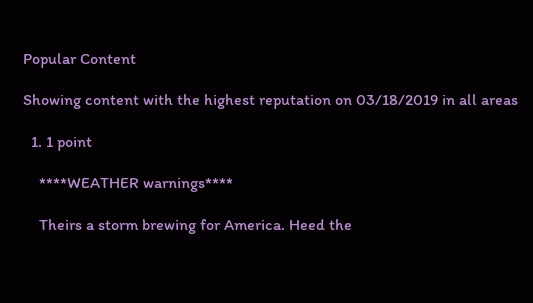Popular Content

Showing content with the highest reputation on 03/18/2019 in all areas

  1. 1 point

    ****WEATHER warnings****

    Theirs a storm brewing for America. Heed the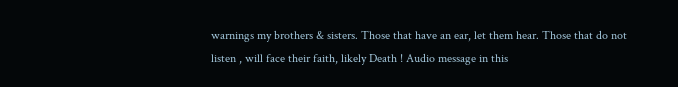warnings my brothers & sisters. Those that have an ear, let them hear. Those that do not listen , will face their faith, likely Death ! Audio message in this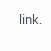link.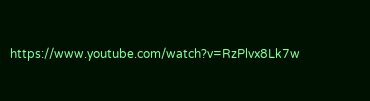https://www.youtube.com/watch?v=RzPlvx8Lk7w